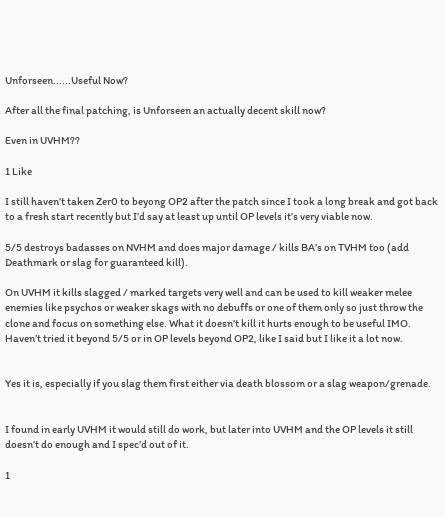Unforseen......Useful Now?

After all the final patching, is Unforseen an actually decent skill now?

Even in UVHM??

1 Like

I still haven’t taken Zer0 to beyong OP2 after the patch since I took a long break and got back to a fresh start recently but I’d say at least up until OP levels it’s very viable now.

5/5 destroys badasses on NVHM and does major damage / kills BA’s on TVHM too (add Deathmark or slag for guaranteed kill).

On UVHM it kills slagged / marked targets very well and can be used to kill weaker melee enemies like psychos or weaker skags with no debuffs or one of them only so just throw the clone and focus on something else. What it doesn’t kill it hurts enough to be useful IMO. Haven’t tried it beyond 5/5 or in OP levels beyond OP2, like I said but I like it a lot now.


Yes it is, especially if you slag them first either via death blossom or a slag weapon/grenade.


I found in early UVHM it would still do work, but later into UVHM and the OP levels it still doesn’t do enough and I spec’d out of it.

1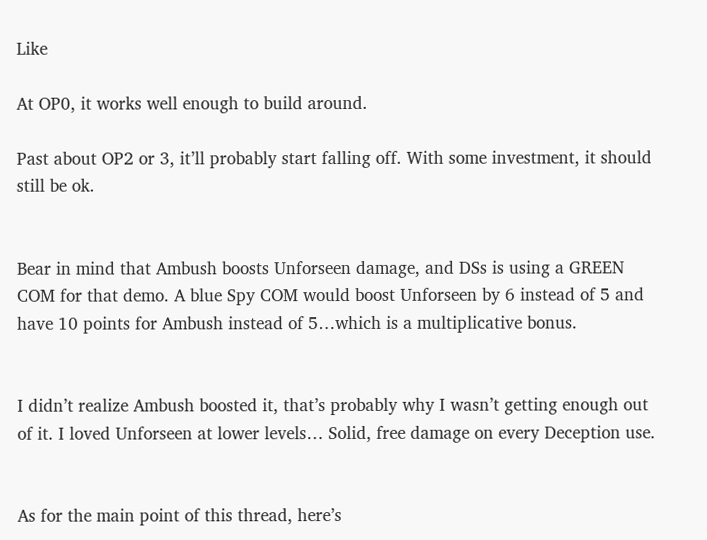Like

At OP0, it works well enough to build around.

Past about OP2 or 3, it’ll probably start falling off. With some investment, it should still be ok.


Bear in mind that Ambush boosts Unforseen damage, and DSs is using a GREEN COM for that demo. A blue Spy COM would boost Unforseen by 6 instead of 5 and have 10 points for Ambush instead of 5…which is a multiplicative bonus.


I didn’t realize Ambush boosted it, that’s probably why I wasn’t getting enough out of it. I loved Unforseen at lower levels… Solid, free damage on every Deception use.


As for the main point of this thread, here’s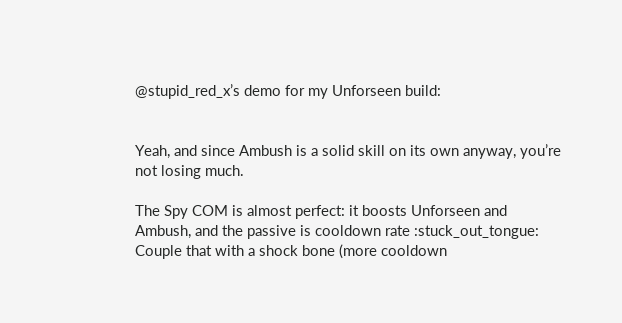@stupid_red_x’s demo for my Unforseen build:


Yeah, and since Ambush is a solid skill on its own anyway, you’re not losing much.

The Spy COM is almost perfect: it boosts Unforseen and Ambush, and the passive is cooldown rate :stuck_out_tongue:
Couple that with a shock bone (more cooldown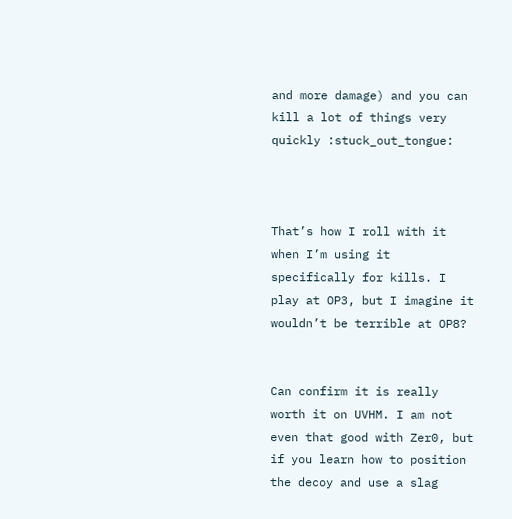and more damage) and you can kill a lot of things very quickly :stuck_out_tongue:



That’s how I roll with it when I’m using it specifically for kills. I play at OP3, but I imagine it wouldn’t be terrible at OP8?


Can confirm it is really worth it on UVHM. I am not even that good with Zer0, but if you learn how to position the decoy and use a slag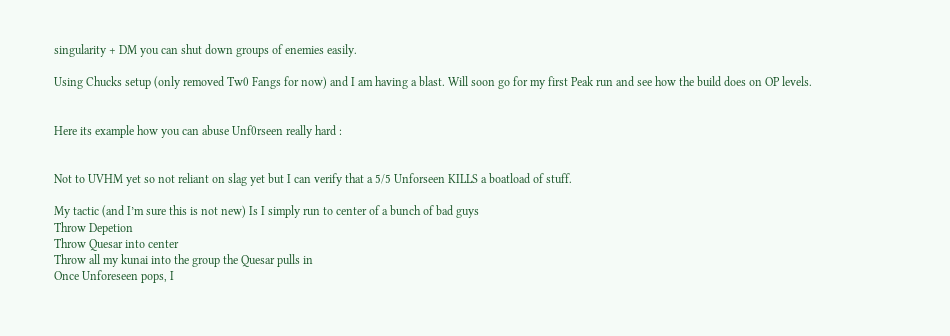singularity + DM you can shut down groups of enemies easily.

Using Chucks setup (only removed Tw0 Fangs for now) and I am having a blast. Will soon go for my first Peak run and see how the build does on OP levels.


Here its example how you can abuse Unf0rseen really hard :


Not to UVHM yet so not reliant on slag yet but I can verify that a 5/5 Unforseen KILLS a boatload of stuff.

My tactic (and I’m sure this is not new) Is I simply run to center of a bunch of bad guys
Throw Depetion
Throw Quesar into center
Throw all my kunai into the group the Quesar pulls in
Once Unforeseen pops, I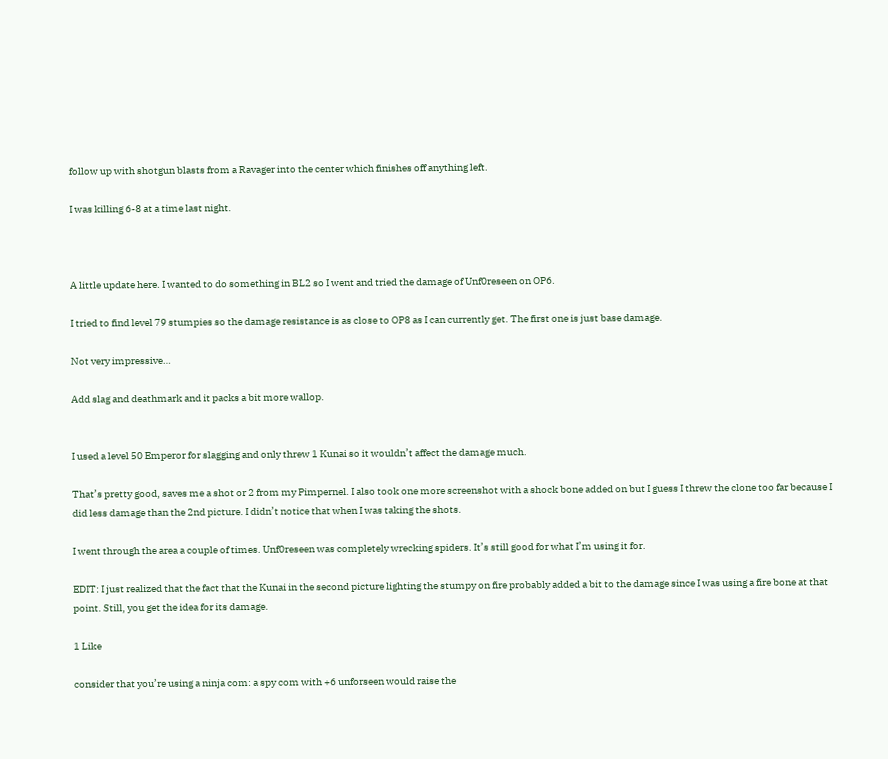follow up with shotgun blasts from a Ravager into the center which finishes off anything left.

I was killing 6-8 at a time last night.



A little update here. I wanted to do something in BL2 so I went and tried the damage of Unf0reseen on OP6.

I tried to find level 79 stumpies so the damage resistance is as close to OP8 as I can currently get. The first one is just base damage.

Not very impressive…

Add slag and deathmark and it packs a bit more wallop.


I used a level 50 Emperor for slagging and only threw 1 Kunai so it wouldn’t affect the damage much.

That’s pretty good, saves me a shot or 2 from my Pimpernel. I also took one more screenshot with a shock bone added on but I guess I threw the clone too far because I did less damage than the 2nd picture. I didn’t notice that when I was taking the shots.

I went through the area a couple of times. Unf0reseen was completely wrecking spiders. It’s still good for what I’m using it for.

EDIT: I just realized that the fact that the Kunai in the second picture lighting the stumpy on fire probably added a bit to the damage since I was using a fire bone at that point. Still, you get the idea for its damage.

1 Like

consider that you’re using a ninja com: a spy com with +6 unforseen would raise the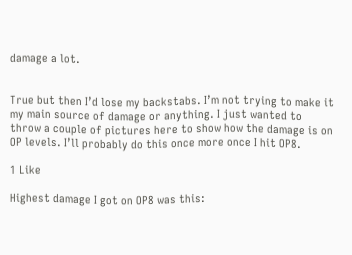damage a lot.


True but then I’d lose my backstabs. I’m not trying to make it my main source of damage or anything. I just wanted to throw a couple of pictures here to show how the damage is on OP levels. I’ll probably do this once more once I hit OP8.

1 Like

Highest damage I got on OP8 was this: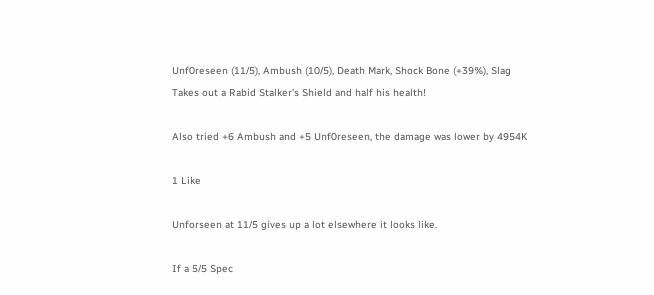Unf0reseen (11/5), Ambush (10/5), Death Mark, Shock Bone (+39%), Slag
Takes out a Rabid Stalker’s Shield and half his health!

Also tried +6 Ambush and +5 Unf0reseen, the damage was lower by 4954K

1 Like

Unforseen at 11/5 gives up a lot elsewhere it looks like.

If a 5/5 Spec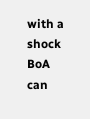with a shock BoA can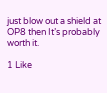just blow out a shield at OP8 then It’s probably worth it.

1 Like